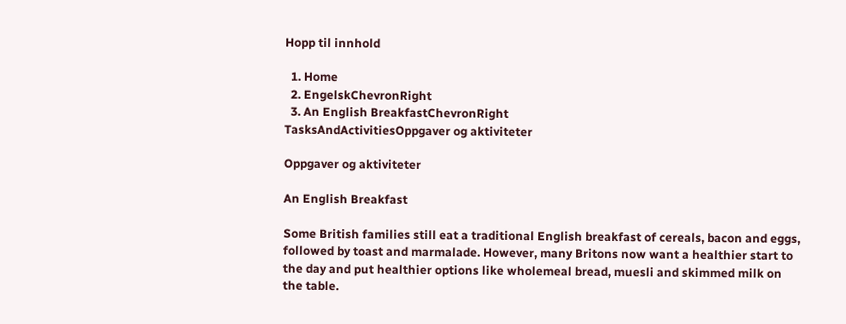Hopp til innhold

  1. Home
  2. EngelskChevronRight
  3. An English BreakfastChevronRight
TasksAndActivitiesOppgaver og aktiviteter

Oppgaver og aktiviteter

An English Breakfast

Some British families still eat a traditional English breakfast of cereals, bacon and eggs, followed by toast and marmalade. However, many Britons now want a healthier start to the day and put healthier options like wholemeal bread, muesli and skimmed milk on the table.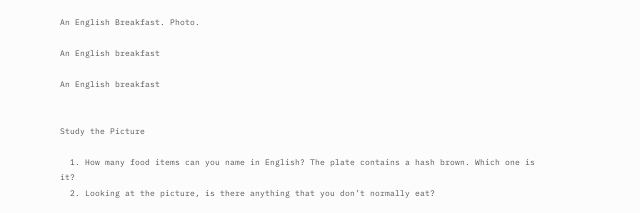An English Breakfast. Photo.

An English breakfast

An English breakfast


Study the Picture

  1. How many food items can you name in English? The plate contains a hash brown. Which one is it?
  2. Looking at the picture, is there anything that you don’t normally eat?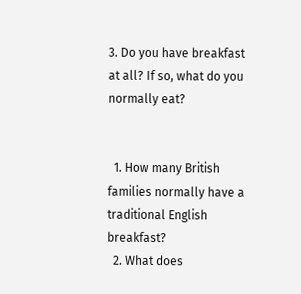3. Do you have breakfast at all? If so, what do you normally eat?


  1. How many British families normally have a traditional English breakfast?
  2. What does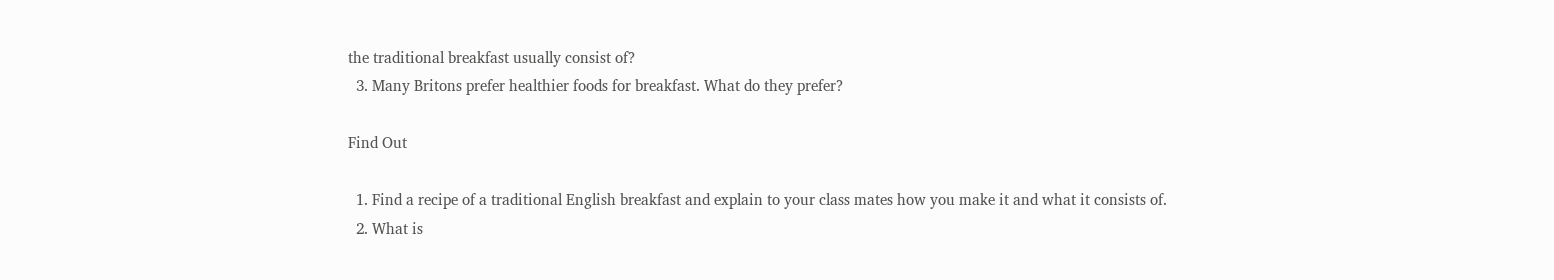the traditional breakfast usually consist of?
  3. Many Britons prefer healthier foods for breakfast. What do they prefer?

Find Out

  1. Find a recipe of a traditional English breakfast and explain to your class mates how you make it and what it consists of.
  2. What is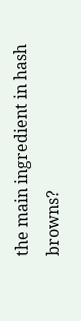the main ingredient in hash browns?